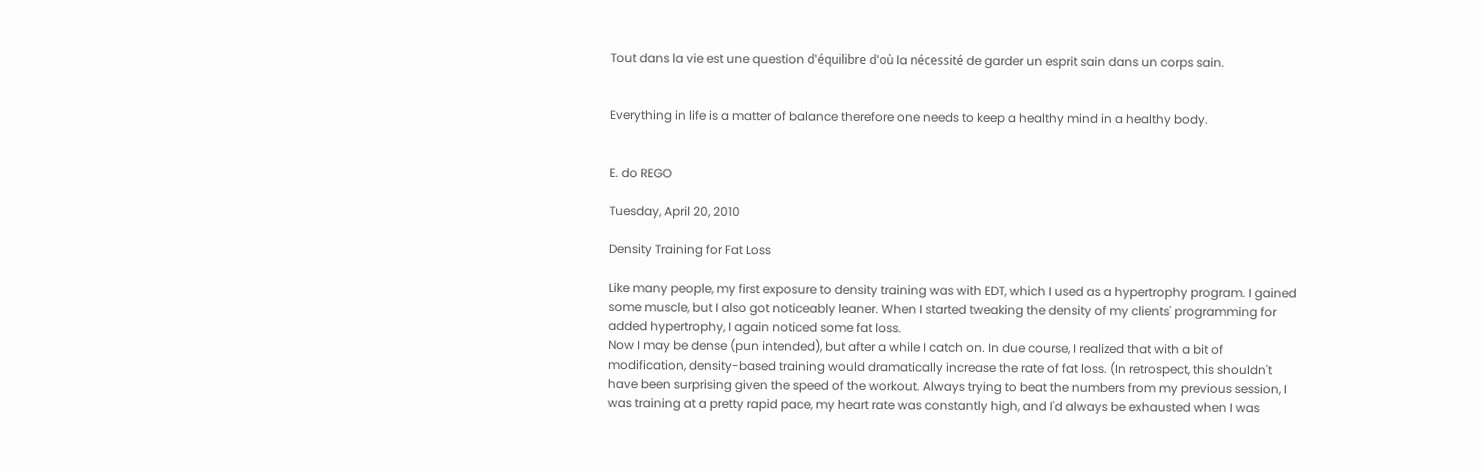Tout dans la vie est une question d'équilibre d'où la nécessité de garder un esprit sain dans un corps sain.


Everything in life is a matter of balance therefore one needs to keep a healthy mind in a healthy body.


E. do REGO

Tuesday, April 20, 2010

Density Training for Fat Loss

Like many people, my first exposure to density training was with EDT, which I used as a hypertrophy program. I gained some muscle, but I also got noticeably leaner. When I started tweaking the density of my clients' programming for added hypertrophy, I again noticed some fat loss.
Now I may be dense (pun intended), but after a while I catch on. In due course, I realized that with a bit of modification, density-based training would dramatically increase the rate of fat loss. (In retrospect, this shouldn't have been surprising given the speed of the workout. Always trying to beat the numbers from my previous session, I was training at a pretty rapid pace, my heart rate was constantly high, and I'd always be exhausted when I was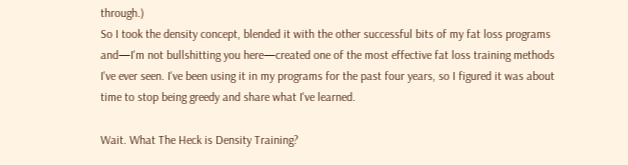through.)
So I took the density concept, blended it with the other successful bits of my fat loss programs and—I'm not bullshitting you here—created one of the most effective fat loss training methods I've ever seen. I've been using it in my programs for the past four years, so I figured it was about time to stop being greedy and share what I've learned.

Wait. What The Heck is Density Training?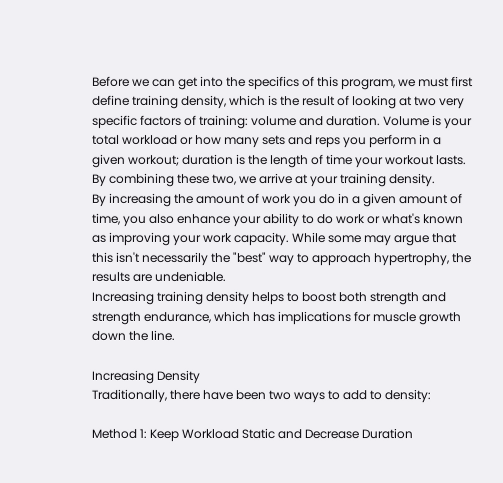Before we can get into the specifics of this program, we must first define training density, which is the result of looking at two very specific factors of training: volume and duration. Volume is your total workload or how many sets and reps you perform in a given workout; duration is the length of time your workout lasts. By combining these two, we arrive at your training density.
By increasing the amount of work you do in a given amount of time, you also enhance your ability to do work or what's known as improving your work capacity. While some may argue that this isn't necessarily the "best" way to approach hypertrophy, the results are undeniable.
Increasing training density helps to boost both strength and strength endurance, which has implications for muscle growth down the line.

Increasing Density
Traditionally, there have been two ways to add to density:

Method 1: Keep Workload Static and Decrease Duration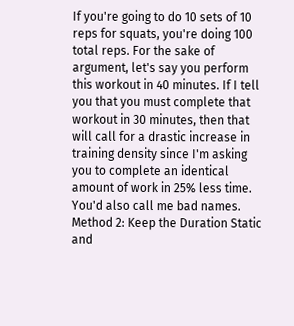If you're going to do 10 sets of 10 reps for squats, you're doing 100 total reps. For the sake of argument, let's say you perform this workout in 40 minutes. If I tell you that you must complete that workout in 30 minutes, then that will call for a drastic increase in training density since I'm asking you to complete an identical amount of work in 25% less time. You'd also call me bad names.
Method 2: Keep the Duration Static and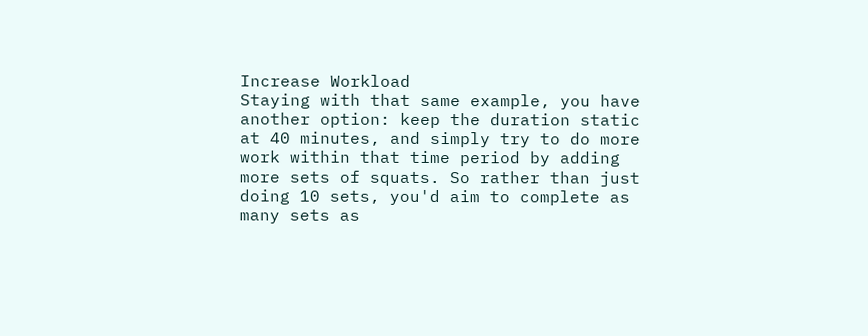Increase Workload
Staying with that same example, you have another option: keep the duration static at 40 minutes, and simply try to do more work within that time period by adding more sets of squats. So rather than just doing 10 sets, you'd aim to complete as many sets as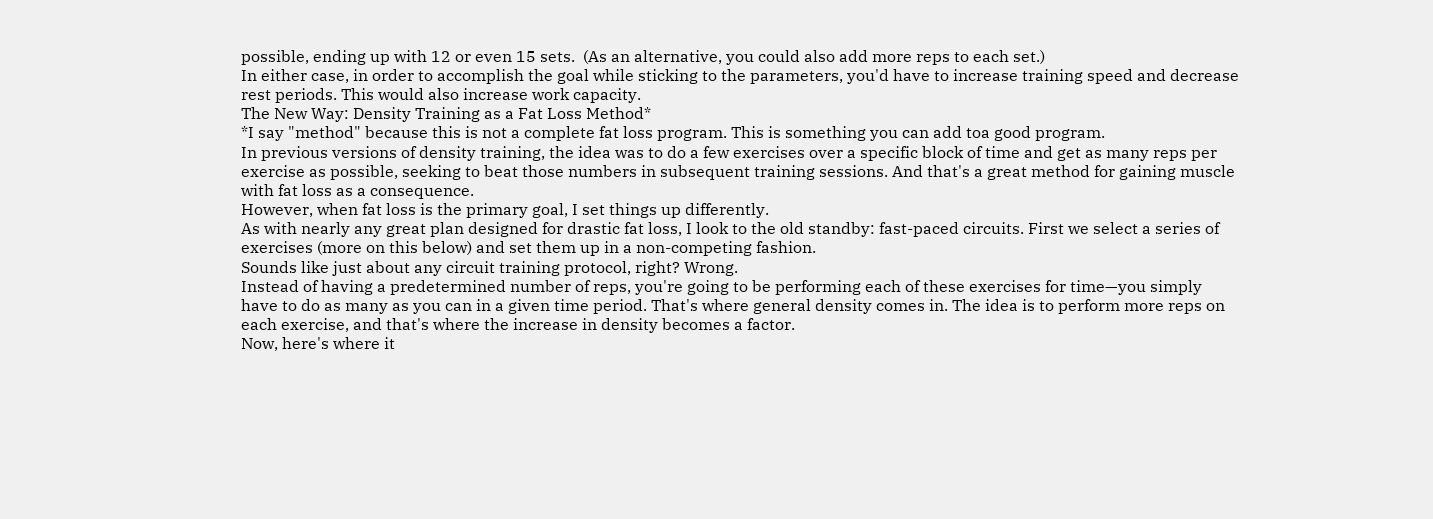possible, ending up with 12 or even 15 sets.  (As an alternative, you could also add more reps to each set.)
In either case, in order to accomplish the goal while sticking to the parameters, you'd have to increase training speed and decrease rest periods. This would also increase work capacity.
The New Way: Density Training as a Fat Loss Method*
*I say "method" because this is not a complete fat loss program. This is something you can add toa good program.
In previous versions of density training, the idea was to do a few exercises over a specific block of time and get as many reps per exercise as possible, seeking to beat those numbers in subsequent training sessions. And that's a great method for gaining muscle with fat loss as a consequence.
However, when fat loss is the primary goal, I set things up differently.
As with nearly any great plan designed for drastic fat loss, I look to the old standby: fast-paced circuits. First we select a series of exercises (more on this below) and set them up in a non-competing fashion.
Sounds like just about any circuit training protocol, right? Wrong.
Instead of having a predetermined number of reps, you're going to be performing each of these exercises for time—you simply have to do as many as you can in a given time period. That's where general density comes in. The idea is to perform more reps on each exercise, and that's where the increase in density becomes a factor.
Now, here's where it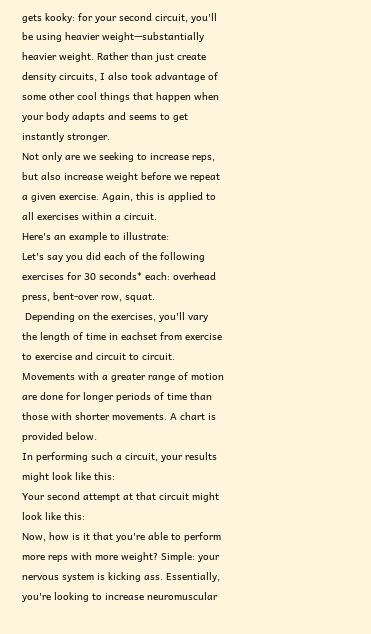gets kooky: for your second circuit, you'll be using heavier weight—substantially heavier weight. Rather than just create density circuits, I also took advantage of some other cool things that happen when your body adapts and seems to get instantly stronger.
Not only are we seeking to increase reps, but also increase weight before we repeat a given exercise. Again, this is applied to all exercises within a circuit.
Here's an example to illustrate:
Let's say you did each of the following exercises for 30 seconds* each: overhead press, bent-over row, squat.
 Depending on the exercises, you'll vary the length of time in eachset from exercise to exercise and circuit to circuit. Movements with a greater range of motion are done for longer periods of time than those with shorter movements. A chart is provided below.
In performing such a circuit, your results might look like this:
Your second attempt at that circuit might look like this:
Now, how is it that you're able to perform more reps with more weight? Simple: your nervous system is kicking ass. Essentially, you're looking to increase neuromuscular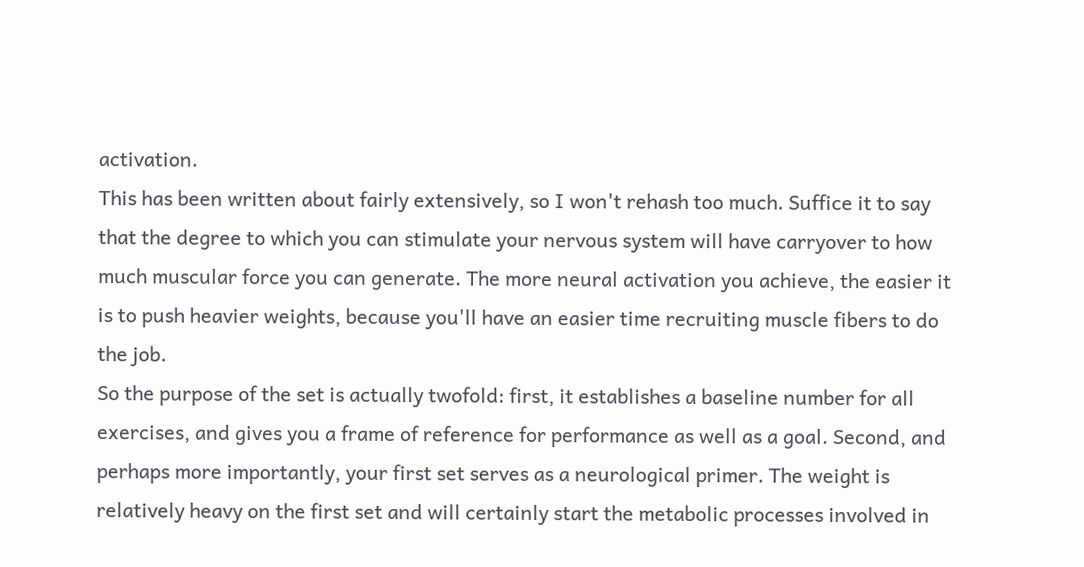activation.
This has been written about fairly extensively, so I won't rehash too much. Suffice it to say that the degree to which you can stimulate your nervous system will have carryover to how much muscular force you can generate. The more neural activation you achieve, the easier it is to push heavier weights, because you'll have an easier time recruiting muscle fibers to do the job.
So the purpose of the set is actually twofold: first, it establishes a baseline number for all exercises, and gives you a frame of reference for performance as well as a goal. Second, and perhaps more importantly, your first set serves as a neurological primer. The weight is relatively heavy on the first set and will certainly start the metabolic processes involved in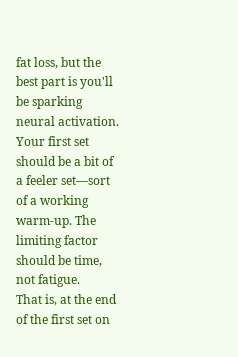fat loss, but the best part is you'll be sparking neural activation.
Your first set should be a bit of a feeler set—sort of a working warm-up. The limiting factor should be time, not fatigue.
That is, at the end of the first set on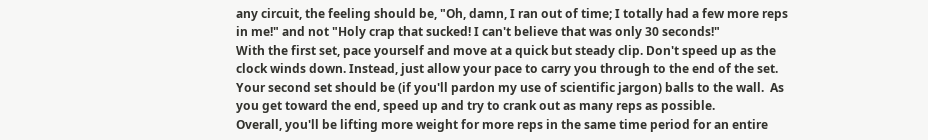any circuit, the feeling should be, "Oh, damn, I ran out of time; I totally had a few more reps in me!" and not "Holy crap that sucked! I can't believe that was only 30 seconds!"
With the first set, pace yourself and move at a quick but steady clip. Don't speed up as the clock winds down. Instead, just allow your pace to carry you through to the end of the set.
Your second set should be (if you'll pardon my use of scientific jargon) balls to the wall.  As you get toward the end, speed up and try to crank out as many reps as possible.
Overall, you'll be lifting more weight for more reps in the same time period for an entire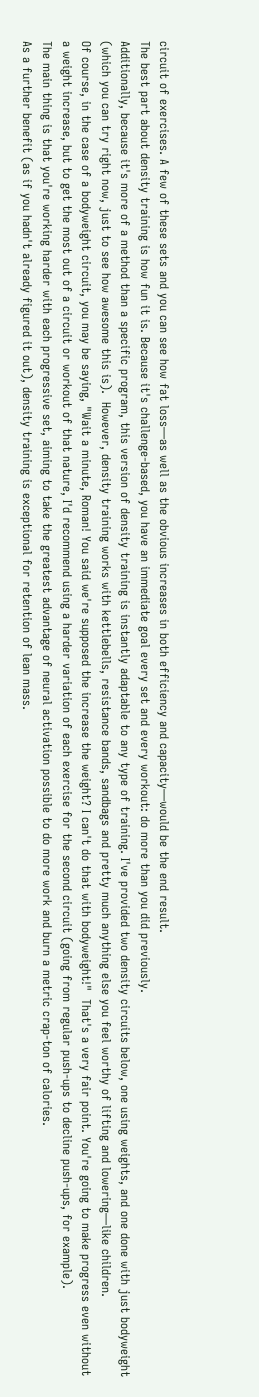circuit of exercises. A few of these sets and you can see how fat loss—as well as the obvious increases in both efficiency and capacity—would be the end result.
The best part about density training is how fun it is. Because it's challenge-based, you have an immediate goal every set and every workout: do more than you did previously.
Additionally, because it's more of a method than a specific program, this version of density training is instantly adaptable to any type of training. I've provided two density circuits below, one using weights, and one done with just bodyweight (which you can try right now, just to see how awesome this is).  However, density training works with kettlebells, resistance bands, sandbags and pretty much anything else you feel worthy of lifting and lowering—like children.
Of course, in the case of a bodyweight circuit, you may be saying, "Wait a minute, Roman! You said we're supposed the increase the weight? I can't do that with bodyweight!"  That's a very fair point. You're going to make progress even without a weight increase, but to get the most out of a circuit or workout of that nature, I'd recommend using a harder variation of each exercise for the second circuit (going from regular push-ups to decline push-ups, for example).
The main thing is that you're working harder with each progressive set, aiming to take the greatest advantage of neural activation possible to do more work and burn a metric crap-ton of calories.
As a further benefit (as if you hadn't already figured it out), density training is exceptional for retention of lean mass.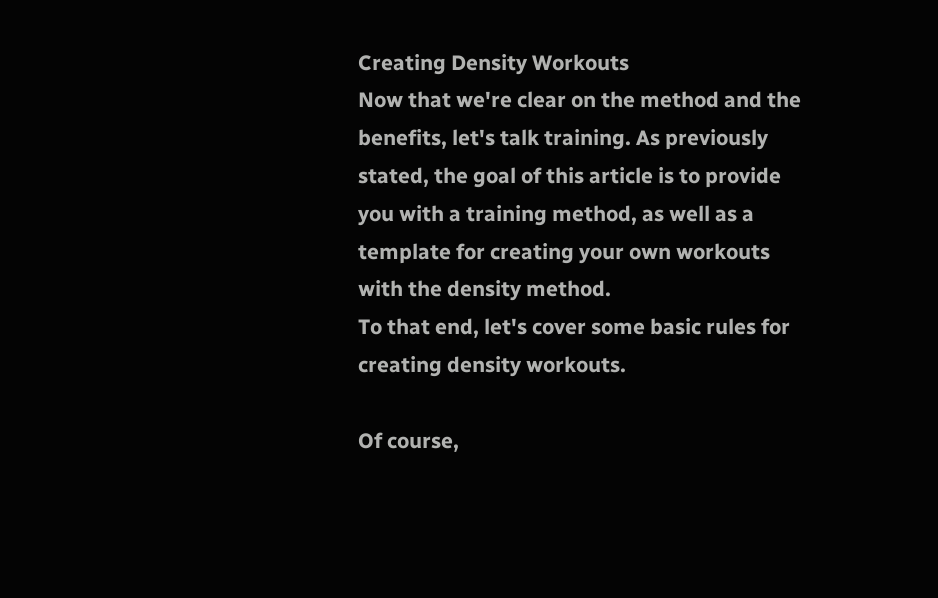Creating Density Workouts
Now that we're clear on the method and the benefits, let's talk training. As previously stated, the goal of this article is to provide you with a training method, as well as a template for creating your own workouts with the density method.
To that end, let's cover some basic rules for creating density workouts.

Of course,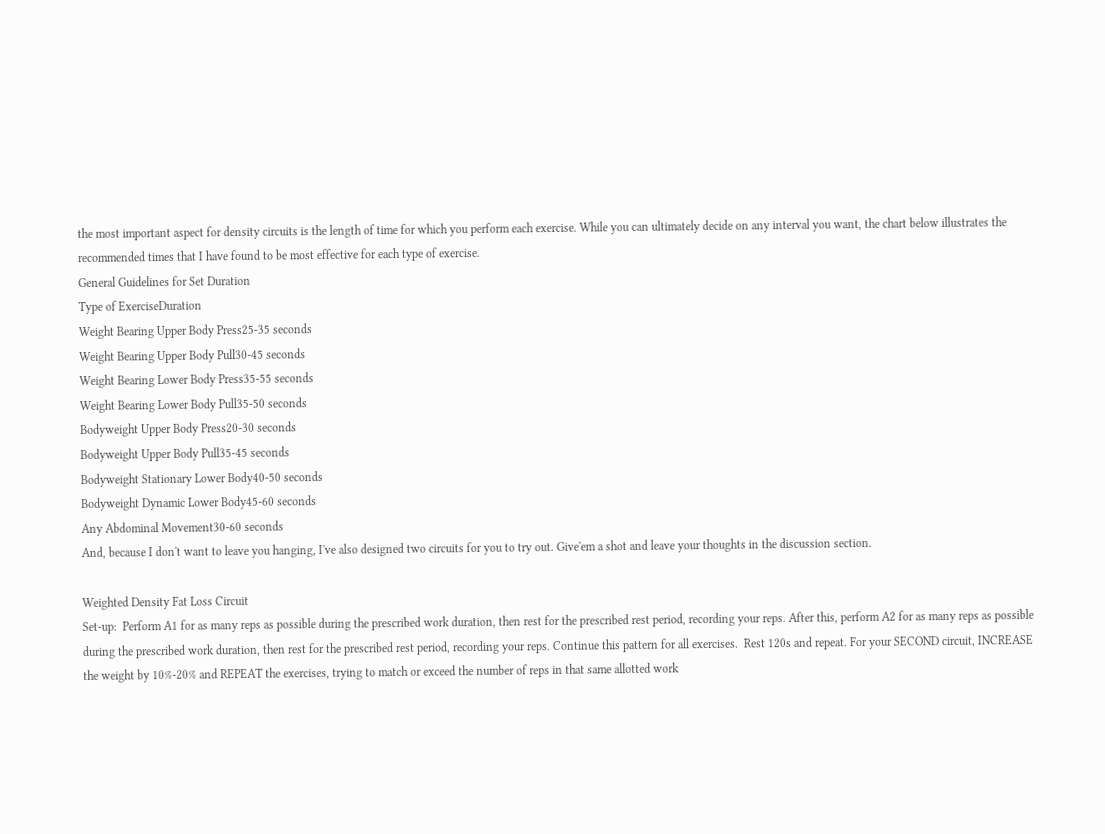the most important aspect for density circuits is the length of time for which you perform each exercise. While you can ultimately decide on any interval you want, the chart below illustrates the recommended times that I have found to be most effective for each type of exercise.
General Guidelines for Set Duration
Type of ExerciseDuration
Weight Bearing Upper Body Press25-35 seconds
Weight Bearing Upper Body Pull30-45 seconds
Weight Bearing Lower Body Press35-55 seconds
Weight Bearing Lower Body Pull35-50 seconds
Bodyweight Upper Body Press20-30 seconds
Bodyweight Upper Body Pull35-45 seconds
Bodyweight Stationary Lower Body40-50 seconds
Bodyweight Dynamic Lower Body45-60 seconds
Any Abdominal Movement30-60 seconds
And, because I don't want to leave you hanging, I've also designed two circuits for you to try out. Give'em a shot and leave your thoughts in the discussion section.

Weighted Density Fat Loss Circuit
Set-up:  Perform A1 for as many reps as possible during the prescribed work duration, then rest for the prescribed rest period, recording your reps. After this, perform A2 for as many reps as possible during the prescribed work duration, then rest for the prescribed rest period, recording your reps. Continue this pattern for all exercises.  Rest 120s and repeat. For your SECOND circuit, INCREASE the weight by 10%-20% and REPEAT the exercises, trying to match or exceed the number of reps in that same allotted work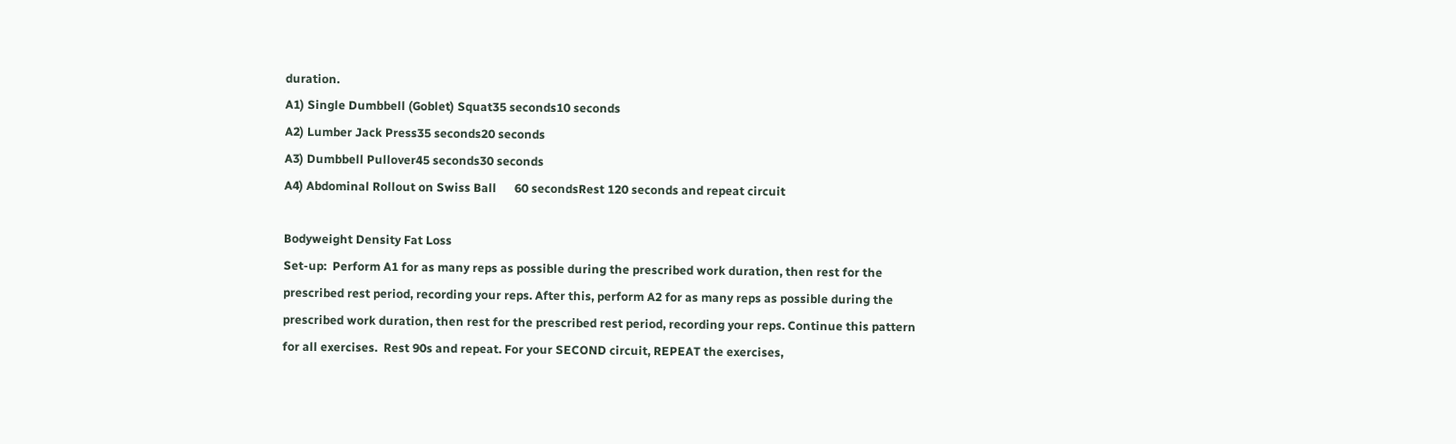duration.
A1) Single Dumbbell (Goblet) Squat35 seconds10 seconds
A2) Lumber Jack Press35 seconds20 seconds
A3) Dumbbell Pullover45 seconds30 seconds
A4) Abdominal Rollout on Swiss Ball      60 secondsRest 120 seconds and repeat circuit

Bodyweight Density Fat Loss
Set-up:  Perform A1 for as many reps as possible during the prescribed work duration, then rest for the prescribed rest period, recording your reps. After this, perform A2 for as many reps as possible during the prescribed work duration, then rest for the prescribed rest period, recording your reps. Continue this pattern for all exercises.  Rest 90s and repeat. For your SECOND circuit, REPEAT the exercises,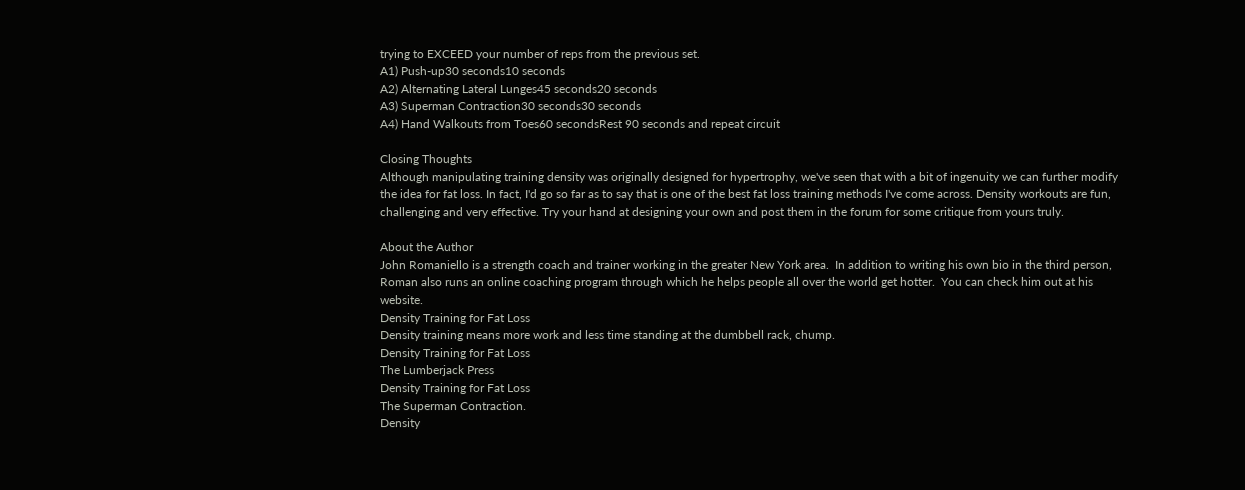trying to EXCEED your number of reps from the previous set.
A1) Push-up30 seconds10 seconds
A2) Alternating Lateral Lunges45 seconds20 seconds
A3) Superman Contraction30 seconds30 seconds
A4) Hand Walkouts from Toes60 secondsRest 90 seconds and repeat circuit

Closing Thoughts
Although manipulating training density was originally designed for hypertrophy, we've seen that with a bit of ingenuity we can further modify the idea for fat loss. In fact, I'd go so far as to say that is one of the best fat loss training methods I've come across. Density workouts are fun, challenging and very effective. Try your hand at designing your own and post them in the forum for some critique from yours truly.

About the Author
John Romaniello is a strength coach and trainer working in the greater New York area.  In addition to writing his own bio in the third person, Roman also runs an online coaching program through which he helps people all over the world get hotter.  You can check him out at his website.
Density Training for Fat Loss
Density training means more work and less time standing at the dumbbell rack, chump.
Density Training for Fat Loss
The Lumberjack Press
Density Training for Fat Loss
The Superman Contraction.
Density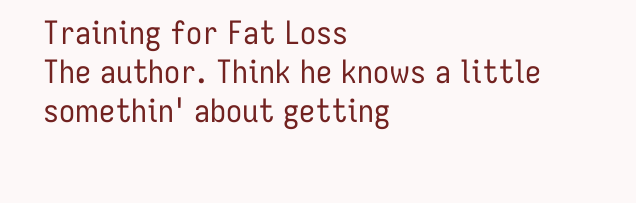Training for Fat Loss
The author. Think he knows a little somethin' about getting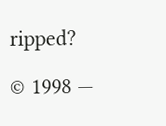ripped?

© 1998 —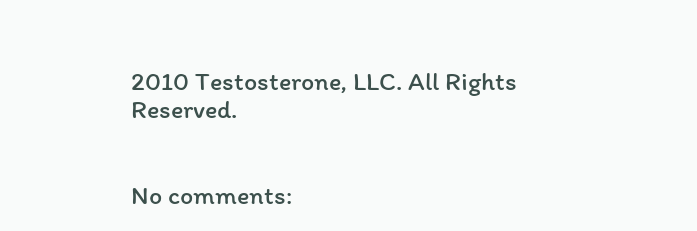2010 Testosterone, LLC. All Rights Reserved.


No comments: